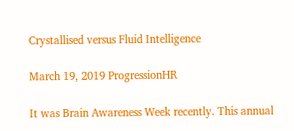Crystallised versus Fluid Intelligence

March 19, 2019 ProgressionHR

It was Brain Awareness Week recently. This annual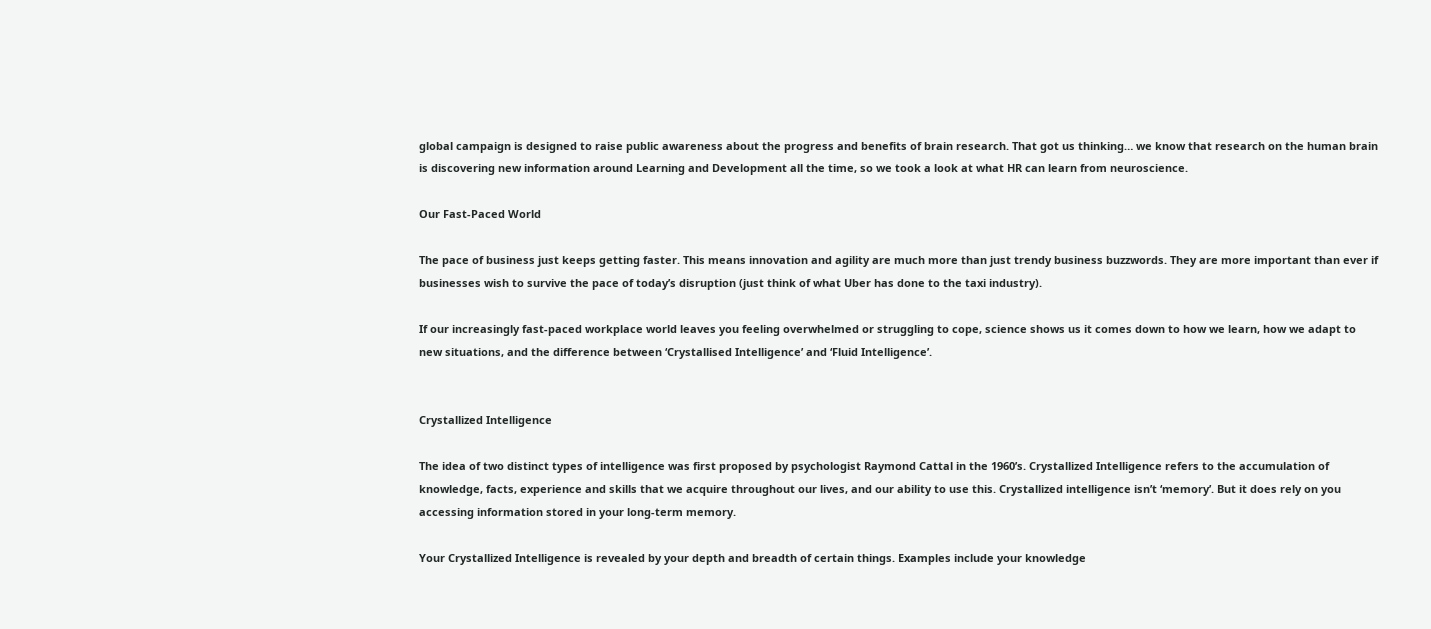global campaign is designed to raise public awareness about the progress and benefits of brain research. That got us thinking… we know that research on the human brain is discovering new information around Learning and Development all the time, so we took a look at what HR can learn from neuroscience.

Our Fast-Paced World

The pace of business just keeps getting faster. This means innovation and agility are much more than just trendy business buzzwords. They are more important than ever if businesses wish to survive the pace of today’s disruption (just think of what Uber has done to the taxi industry).

If our increasingly fast-paced workplace world leaves you feeling overwhelmed or struggling to cope, science shows us it comes down to how we learn, how we adapt to new situations, and the difference between ‘Crystallised Intelligence’ and ‘Fluid Intelligence’.


Crystallized Intelligence

The idea of two distinct types of intelligence was first proposed by psychologist Raymond Cattal in the 1960’s. Crystallized Intelligence refers to the accumulation of knowledge, facts, experience and skills that we acquire throughout our lives, and our ability to use this. Crystallized intelligence isn’t ‘memory’. But it does rely on you accessing information stored in your long-term memory.

Your Crystallized Intelligence is revealed by your depth and breadth of certain things. Examples include your knowledge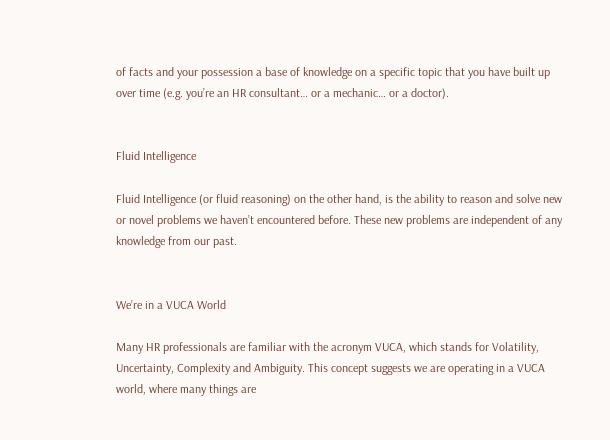of facts and your possession a base of knowledge on a specific topic that you have built up over time (e.g. you’re an HR consultant… or a mechanic… or a doctor).


Fluid Intelligence

Fluid Intelligence (or fluid reasoning) on the other hand, is the ability to reason and solve new or novel problems we haven’t encountered before. These new problems are independent of any knowledge from our past.


We’re in a VUCA World

Many HR professionals are familiar with the acronym VUCA, which stands for Volatility, Uncertainty, Complexity and Ambiguity. This concept suggests we are operating in a VUCA world, where many things are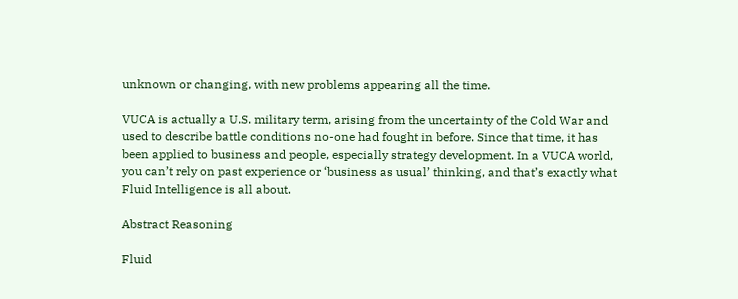unknown or changing, with new problems appearing all the time.

VUCA is actually a U.S. military term, arising from the uncertainty of the Cold War and used to describe battle conditions no-one had fought in before. Since that time, it has been applied to business and people, especially strategy development. In a VUCA world, you can’t rely on past experience or ‘business as usual’ thinking, and that’s exactly what Fluid Intelligence is all about.

Abstract Reasoning

Fluid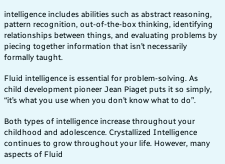intelligence includes abilities such as abstract reasoning, pattern recognition, out-of-the-box thinking, identifying relationships between things, and evaluating problems by piecing together information that isn’t necessarily formally taught.

Fluid intelligence is essential for problem-solving. As child development pioneer Jean Piaget puts it so simply, “it’s what you use when you don’t know what to do”.

Both types of intelligence increase throughout your childhood and adolescence. Crystallized Intelligence continues to grow throughout your life. However, many aspects of Fluid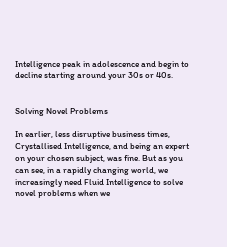Intelligence peak in adolescence and begin to decline starting around your 30s or 40s.


Solving Novel Problems

In earlier, less disruptive business times, Crystallised Intelligence, and being an expert on your chosen subject, was fine. But as you can see, in a rapidly changing world, we increasingly need Fluid Intelligence to solve novel problems when we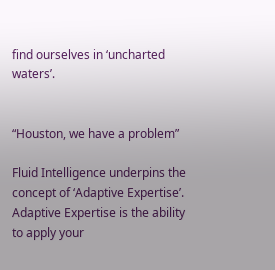find ourselves in ‘uncharted waters’.


“Houston, we have a problem”

Fluid Intelligence underpins the concept of ‘Adaptive Expertise’. Adaptive Expertise is the ability to apply your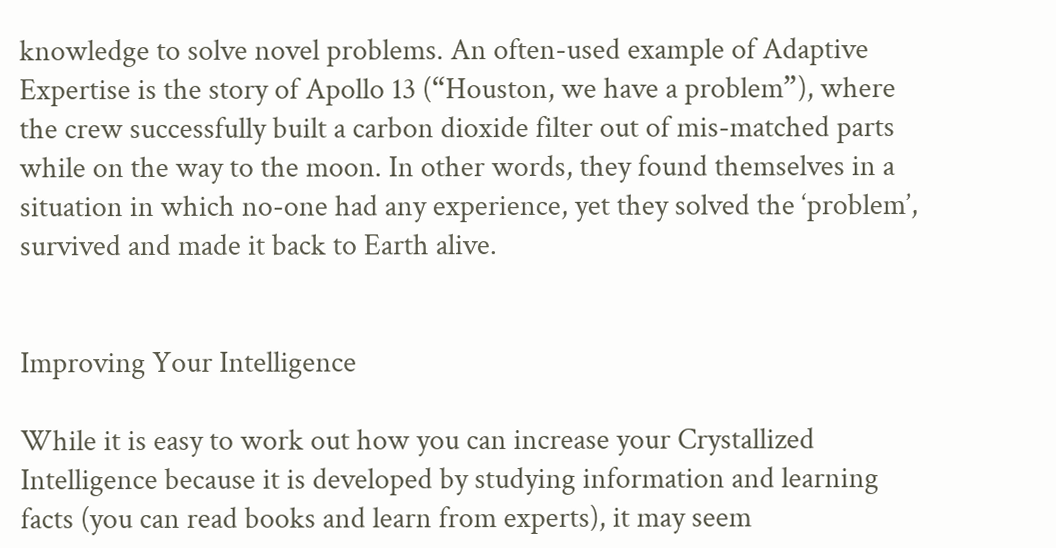knowledge to solve novel problems. An often-used example of Adaptive Expertise is the story of Apollo 13 (“Houston, we have a problem”), where the crew successfully built a carbon dioxide filter out of mis-matched parts while on the way to the moon. In other words, they found themselves in a situation in which no-one had any experience, yet they solved the ‘problem’, survived and made it back to Earth alive.


Improving Your Intelligence

While it is easy to work out how you can increase your Crystallized Intelligence because it is developed by studying information and learning facts (you can read books and learn from experts), it may seem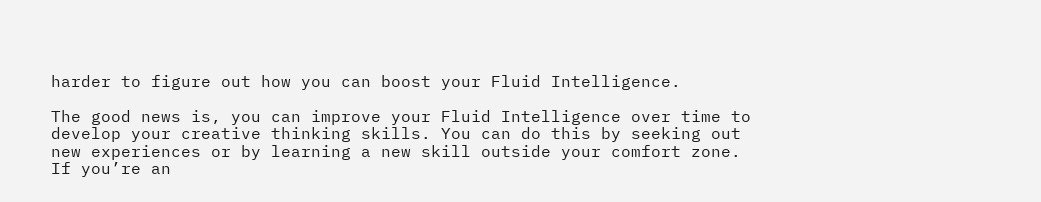harder to figure out how you can boost your Fluid Intelligence.

The good news is, you can improve your Fluid Intelligence over time to develop your creative thinking skills. You can do this by seeking out new experiences or by learning a new skill outside your comfort zone. If you’re an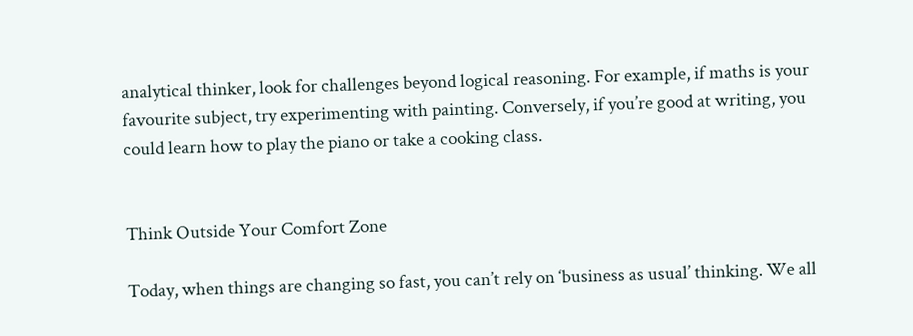analytical thinker, look for challenges beyond logical reasoning. For example, if maths is your favourite subject, try experimenting with painting. Conversely, if you’re good at writing, you could learn how to play the piano or take a cooking class.


Think Outside Your Comfort Zone

Today, when things are changing so fast, you can’t rely on ‘business as usual’ thinking. We all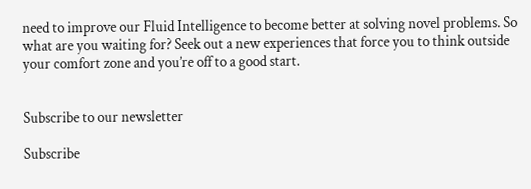need to improve our Fluid Intelligence to become better at solving novel problems. So what are you waiting for? Seek out a new experiences that force you to think outside your comfort zone and you’re off to a good start.


Subscribe to our newsletter

Subscribe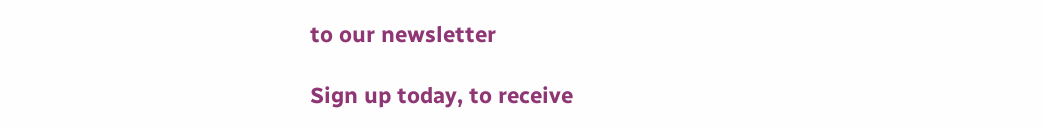to our newsletter

Sign up today, to receive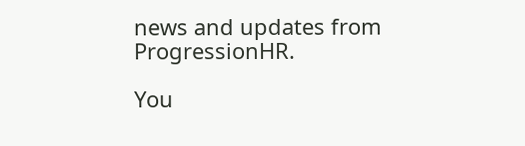news and updates from ProgressionHR.

You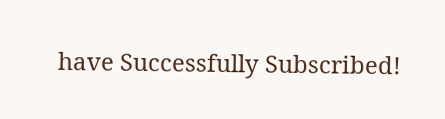have Successfully Subscribed!